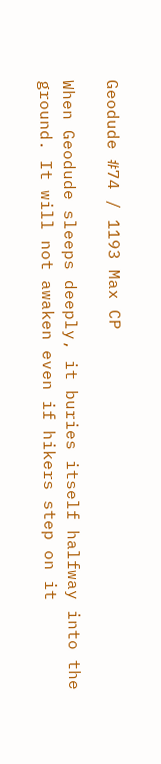Geodude #74 / 1193 Max CP

When Geodude sleeps deeply, it buries itself halfway into the ground. It will not awaken even if hikers step on it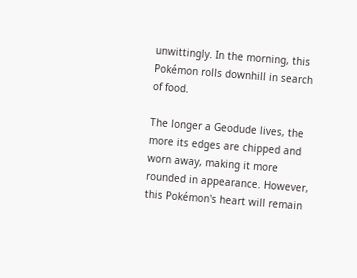unwittingly. In the morning, this Pokémon rolls downhill in search of food.

The longer a Geodude lives, the more its edges are chipped and worn away, making it more rounded in appearance. However, this Pokémon's heart will remain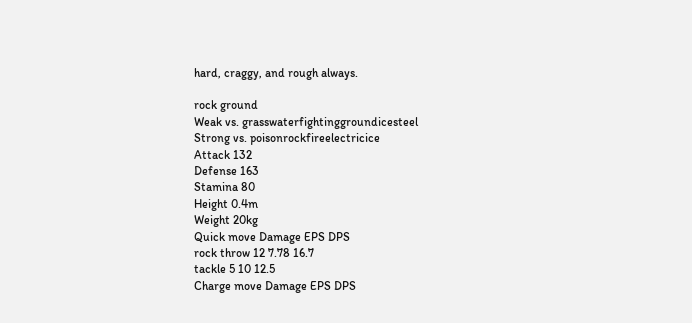hard, craggy, and rough always.

rock ground
Weak vs. grasswaterfightinggroundicesteel
Strong vs. poisonrockfireelectricice
Attack 132
Defense 163
Stamina 80
Height 0.4m
Weight 20kg
Quick move Damage EPS DPS
rock throw 12 7.78 16.7
tackle 5 10 12.5
Charge move Damage EPS DPS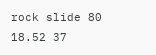rock slide 80 18.52 37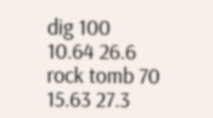dig 100 10.64 26.6
rock tomb 70 15.63 27.3